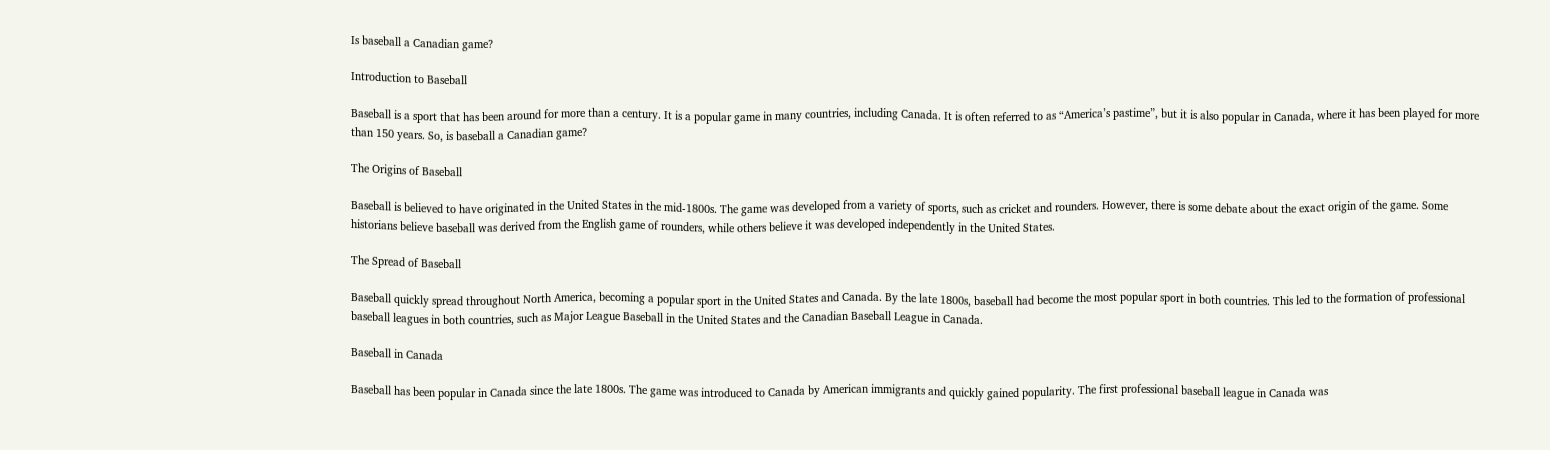Is baseball a Canadian game?

Introduction to Baseball

Baseball is a sport that has been around for more than a century. It is a popular game in many countries, including Canada. It is often referred to as “America’s pastime”, but it is also popular in Canada, where it has been played for more than 150 years. So, is baseball a Canadian game?

The Origins of Baseball

Baseball is believed to have originated in the United States in the mid-1800s. The game was developed from a variety of sports, such as cricket and rounders. However, there is some debate about the exact origin of the game. Some historians believe baseball was derived from the English game of rounders, while others believe it was developed independently in the United States.

The Spread of Baseball

Baseball quickly spread throughout North America, becoming a popular sport in the United States and Canada. By the late 1800s, baseball had become the most popular sport in both countries. This led to the formation of professional baseball leagues in both countries, such as Major League Baseball in the United States and the Canadian Baseball League in Canada.

Baseball in Canada

Baseball has been popular in Canada since the late 1800s. The game was introduced to Canada by American immigrants and quickly gained popularity. The first professional baseball league in Canada was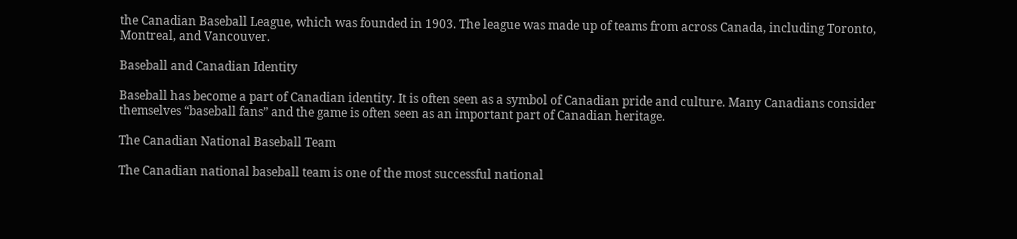the Canadian Baseball League, which was founded in 1903. The league was made up of teams from across Canada, including Toronto, Montreal, and Vancouver.

Baseball and Canadian Identity

Baseball has become a part of Canadian identity. It is often seen as a symbol of Canadian pride and culture. Many Canadians consider themselves “baseball fans” and the game is often seen as an important part of Canadian heritage.

The Canadian National Baseball Team

The Canadian national baseball team is one of the most successful national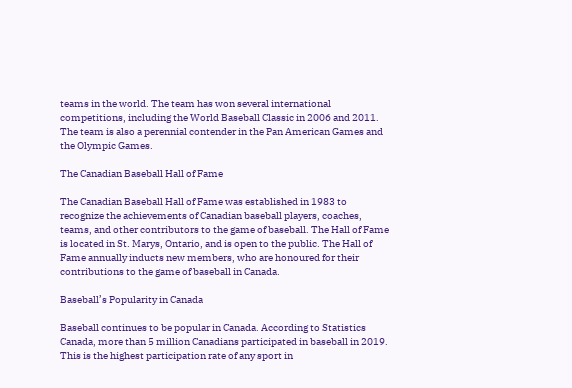teams in the world. The team has won several international competitions, including the World Baseball Classic in 2006 and 2011. The team is also a perennial contender in the Pan American Games and the Olympic Games.

The Canadian Baseball Hall of Fame

The Canadian Baseball Hall of Fame was established in 1983 to recognize the achievements of Canadian baseball players, coaches, teams, and other contributors to the game of baseball. The Hall of Fame is located in St. Marys, Ontario, and is open to the public. The Hall of Fame annually inducts new members, who are honoured for their contributions to the game of baseball in Canada.

Baseball’s Popularity in Canada

Baseball continues to be popular in Canada. According to Statistics Canada, more than 5 million Canadians participated in baseball in 2019. This is the highest participation rate of any sport in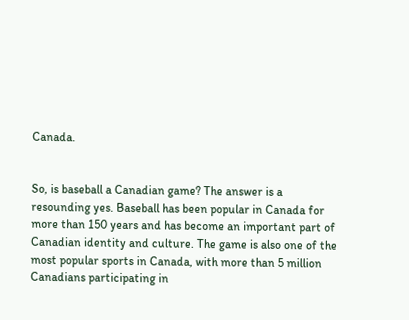Canada.


So, is baseball a Canadian game? The answer is a resounding yes. Baseball has been popular in Canada for more than 150 years and has become an important part of Canadian identity and culture. The game is also one of the most popular sports in Canada, with more than 5 million Canadians participating in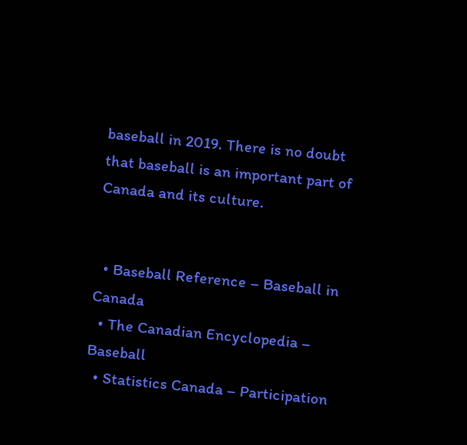baseball in 2019. There is no doubt that baseball is an important part of Canada and its culture.


  • Baseball Reference – Baseball in Canada
  • The Canadian Encyclopedia – Baseball
  • Statistics Canada – Participation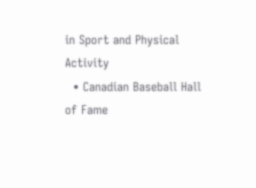in Sport and Physical Activity
  • Canadian Baseball Hall of Fame